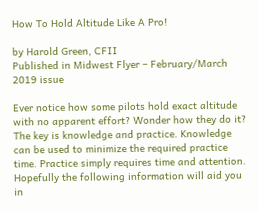How To Hold Altitude Like A Pro!

by Harold Green, CFII
Published in Midwest Flyer – February/March 2019 issue

Ever notice how some pilots hold exact altitude with no apparent effort? Wonder how they do it? The key is knowledge and practice. Knowledge can be used to minimize the required practice time. Practice simply requires time and attention. Hopefully the following information will aid you in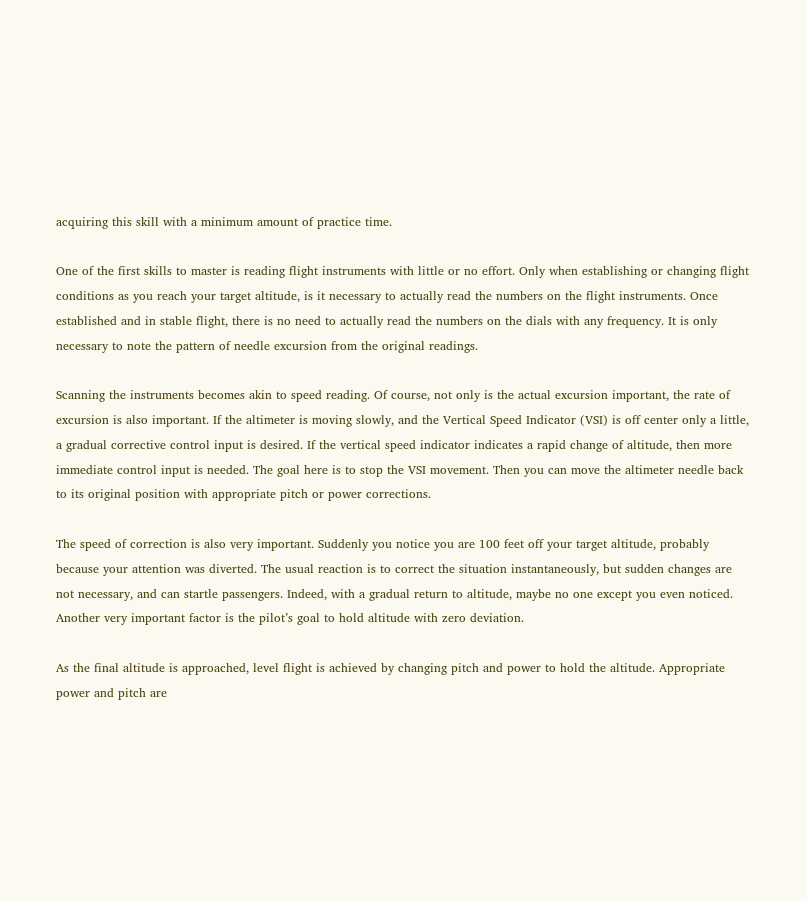acquiring this skill with a minimum amount of practice time.

One of the first skills to master is reading flight instruments with little or no effort. Only when establishing or changing flight conditions as you reach your target altitude, is it necessary to actually read the numbers on the flight instruments. Once established and in stable flight, there is no need to actually read the numbers on the dials with any frequency. It is only necessary to note the pattern of needle excursion from the original readings.

Scanning the instruments becomes akin to speed reading. Of course, not only is the actual excursion important, the rate of excursion is also important. If the altimeter is moving slowly, and the Vertical Speed Indicator (VSI) is off center only a little, a gradual corrective control input is desired. If the vertical speed indicator indicates a rapid change of altitude, then more immediate control input is needed. The goal here is to stop the VSI movement. Then you can move the altimeter needle back to its original position with appropriate pitch or power corrections.

The speed of correction is also very important. Suddenly you notice you are 100 feet off your target altitude, probably because your attention was diverted. The usual reaction is to correct the situation instantaneously, but sudden changes are not necessary, and can startle passengers. Indeed, with a gradual return to altitude, maybe no one except you even noticed. Another very important factor is the pilot’s goal to hold altitude with zero deviation.

As the final altitude is approached, level flight is achieved by changing pitch and power to hold the altitude. Appropriate power and pitch are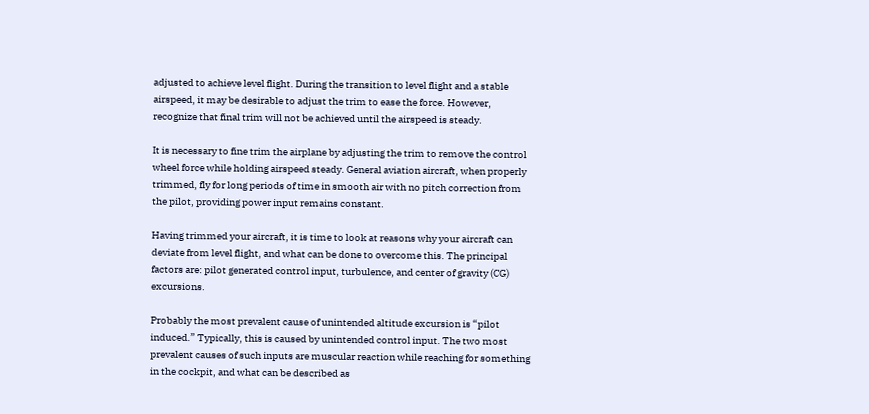adjusted to achieve level flight. During the transition to level flight and a stable airspeed, it may be desirable to adjust the trim to ease the force. However, recognize that final trim will not be achieved until the airspeed is steady.

It is necessary to fine trim the airplane by adjusting the trim to remove the control wheel force while holding airspeed steady. General aviation aircraft, when properly trimmed, fly for long periods of time in smooth air with no pitch correction from the pilot, providing power input remains constant.

Having trimmed your aircraft, it is time to look at reasons why your aircraft can deviate from level flight, and what can be done to overcome this. The principal factors are: pilot generated control input, turbulence, and center of gravity (CG) excursions.

Probably the most prevalent cause of unintended altitude excursion is “pilot induced.” Typically, this is caused by unintended control input. The two most prevalent causes of such inputs are muscular reaction while reaching for something in the cockpit, and what can be described as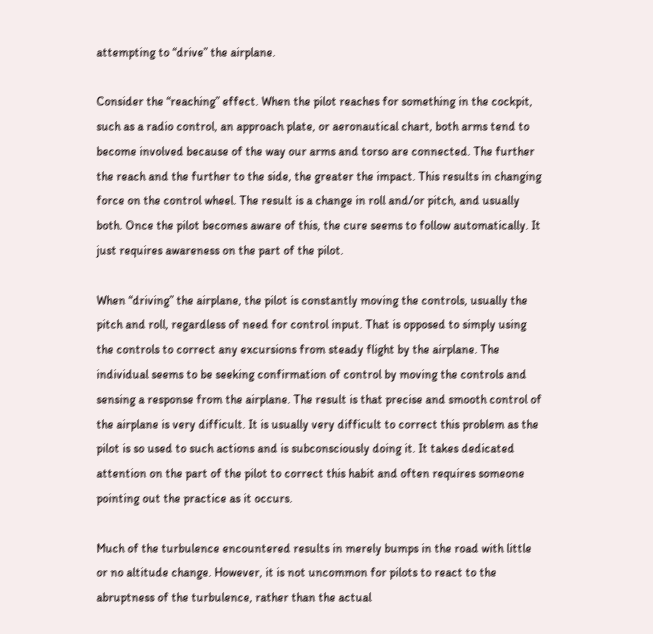attempting to “drive” the airplane.

Consider the “reaching” effect. When the pilot reaches for something in the cockpit, such as a radio control, an approach plate, or aeronautical chart, both arms tend to become involved because of the way our arms and torso are connected. The further the reach and the further to the side, the greater the impact. This results in changing force on the control wheel. The result is a change in roll and/or pitch, and usually both. Once the pilot becomes aware of this, the cure seems to follow automatically. It just requires awareness on the part of the pilot.

When “driving” the airplane, the pilot is constantly moving the controls, usually the pitch and roll, regardless of need for control input. That is opposed to simply using the controls to correct any excursions from steady flight by the airplane. The individual seems to be seeking confirmation of control by moving the controls and sensing a response from the airplane. The result is that precise and smooth control of the airplane is very difficult. It is usually very difficult to correct this problem as the pilot is so used to such actions and is subconsciously doing it. It takes dedicated attention on the part of the pilot to correct this habit and often requires someone pointing out the practice as it occurs.

Much of the turbulence encountered results in merely bumps in the road with little or no altitude change. However, it is not uncommon for pilots to react to the abruptness of the turbulence, rather than the actual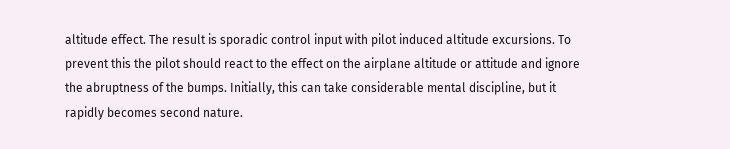altitude effect. The result is sporadic control input with pilot induced altitude excursions. To prevent this the pilot should react to the effect on the airplane altitude or attitude and ignore the abruptness of the bumps. Initially, this can take considerable mental discipline, but it rapidly becomes second nature.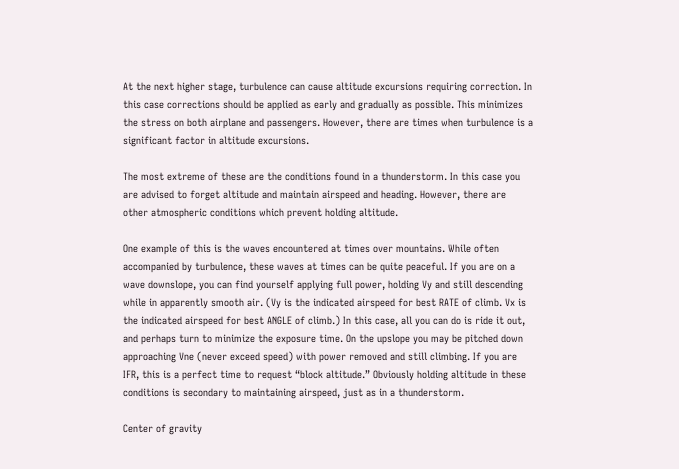At the next higher stage, turbulence can cause altitude excursions requiring correction. In this case corrections should be applied as early and gradually as possible. This minimizes the stress on both airplane and passengers. However, there are times when turbulence is a significant factor in altitude excursions.

The most extreme of these are the conditions found in a thunderstorm. In this case you are advised to forget altitude and maintain airspeed and heading. However, there are other atmospheric conditions which prevent holding altitude.

One example of this is the waves encountered at times over mountains. While often accompanied by turbulence, these waves at times can be quite peaceful. If you are on a wave downslope, you can find yourself applying full power, holding Vy and still descending while in apparently smooth air. (Vy is the indicated airspeed for best RATE of climb. Vx is the indicated airspeed for best ANGLE of climb.) In this case, all you can do is ride it out, and perhaps turn to minimize the exposure time. On the upslope you may be pitched down approaching Vne (never exceed speed) with power removed and still climbing. If you are IFR, this is a perfect time to request “block altitude.” Obviously holding altitude in these conditions is secondary to maintaining airspeed, just as in a thunderstorm.

Center of gravity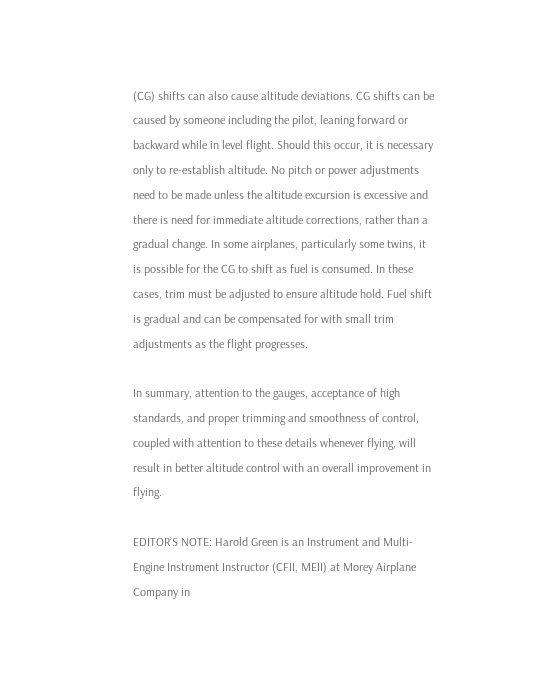(CG) shifts can also cause altitude deviations. CG shifts can be caused by someone including the pilot, leaning forward or backward while in level flight. Should this occur, it is necessary only to re-establish altitude. No pitch or power adjustments need to be made unless the altitude excursion is excessive and there is need for immediate altitude corrections, rather than a gradual change. In some airplanes, particularly some twins, it is possible for the CG to shift as fuel is consumed. In these cases, trim must be adjusted to ensure altitude hold. Fuel shift is gradual and can be compensated for with small trim adjustments as the flight progresses.

In summary, attention to the gauges, acceptance of high standards, and proper trimming and smoothness of control, coupled with attention to these details whenever flying, will result in better altitude control with an overall improvement in flying.

EDITOR’S NOTE: Harold Green is an Instrument and Multi-Engine Instrument Instructor (CFII, MEII) at Morey Airplane Company in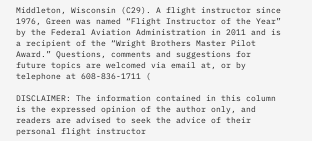Middleton, Wisconsin (C29). A flight instructor since 1976, Green was named “Flight Instructor of the Year” by the Federal Aviation Administration in 2011 and is a recipient of the “Wright Brothers Master Pilot Award.” Questions, comments and suggestions for future topics are welcomed via email at, or by telephone at 608-836-1711 (

DISCLAIMER: The information contained in this column is the expressed opinion of the author only, and readers are advised to seek the advice of their personal flight instructor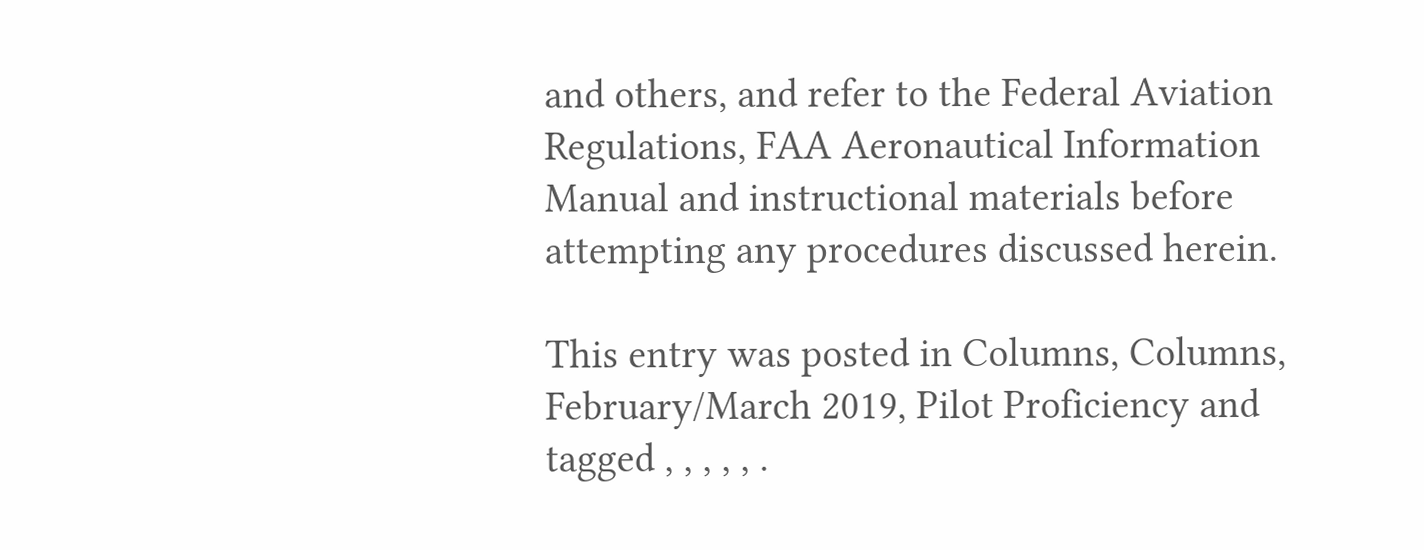and others, and refer to the Federal Aviation Regulations, FAA Aeronautical Information Manual and instructional materials before attempting any procedures discussed herein.

This entry was posted in Columns, Columns, February/March 2019, Pilot Proficiency and tagged , , , , , .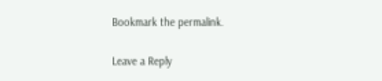Bookmark the permalink.

Leave a Reply